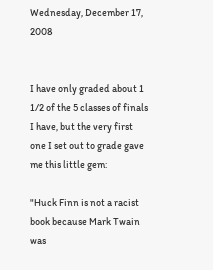Wednesday, December 17, 2008


I have only graded about 1 1/2 of the 5 classes of finals I have, but the very first one I set out to grade gave me this little gem:

"Huck Finn is not a racist book because Mark Twain was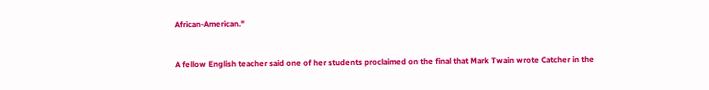African-American."


A fellow English teacher said one of her students proclaimed on the final that Mark Twain wrote Catcher in the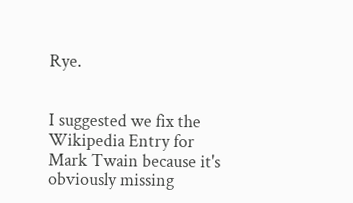Rye.


I suggested we fix the Wikipedia Entry for Mark Twain because it's obviously missing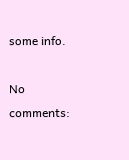some info.

No comments: